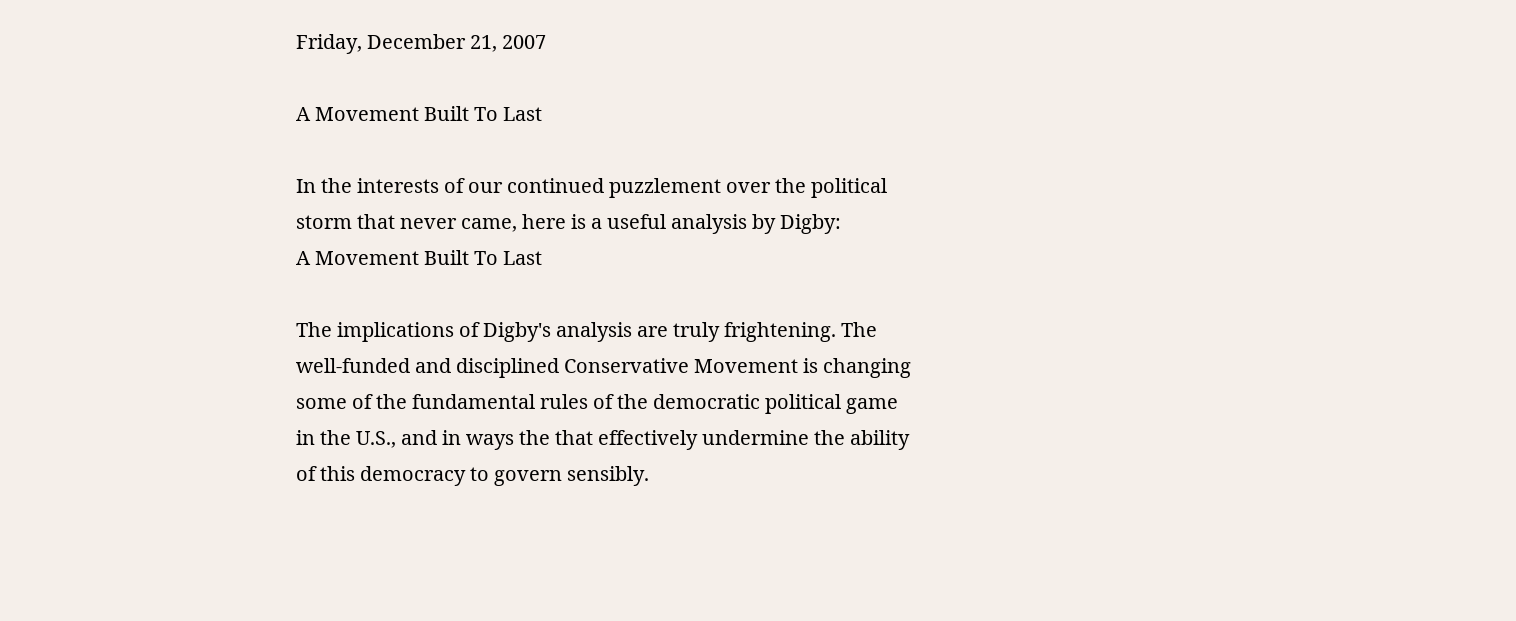Friday, December 21, 2007

A Movement Built To Last

In the interests of our continued puzzlement over the political storm that never came, here is a useful analysis by Digby:
A Movement Built To Last

The implications of Digby's analysis are truly frightening. The well-funded and disciplined Conservative Movement is changing some of the fundamental rules of the democratic political game in the U.S., and in ways the that effectively undermine the ability of this democracy to govern sensibly.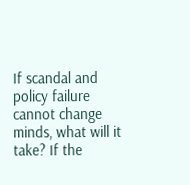If scandal and policy failure cannot change minds, what will it take? If the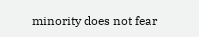minority does not fear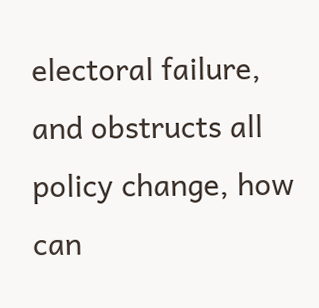electoral failure, and obstructs all policy change, how can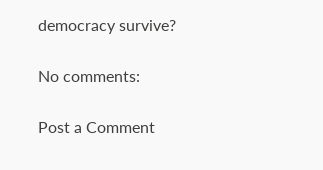democracy survive?

No comments:

Post a Comment